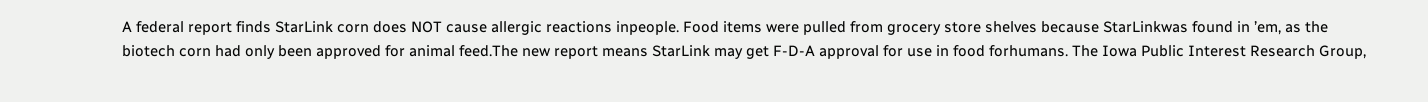A federal report finds StarLink corn does NOT cause allergic reactions inpeople. Food items were pulled from grocery store shelves because StarLinkwas found in ’em, as the biotech corn had only been approved for animal feed.The new report means StarLink may get F-D-A approval for use in food forhumans. The Iowa Public Interest Research Group,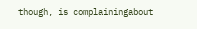though, is complainingabout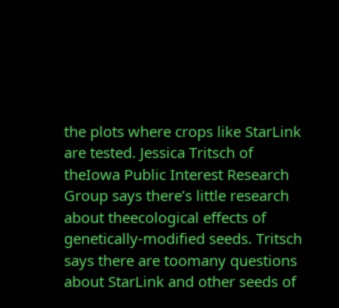the plots where crops like StarLink are tested. Jessica Tritsch of theIowa Public Interest Research Group says there’s little research about theecological effects of genetically-modified seeds. Tritsch says there are toomany questions about StarLink and other seeds of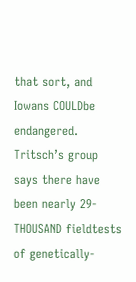that sort, and Iowans COULDbe endangered. Tritsch’s group says there have been nearly 29-THOUSAND fieldtests of genetically-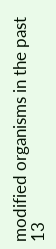modified organisms in the past 13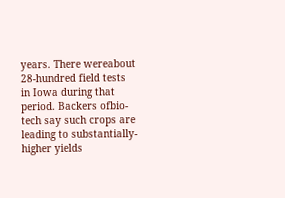years. There wereabout 28-hundred field tests in Iowa during that period. Backers ofbio-tech say such crops are leading to substantially-higher yields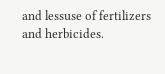and lessuse of fertilizers and herbicides.